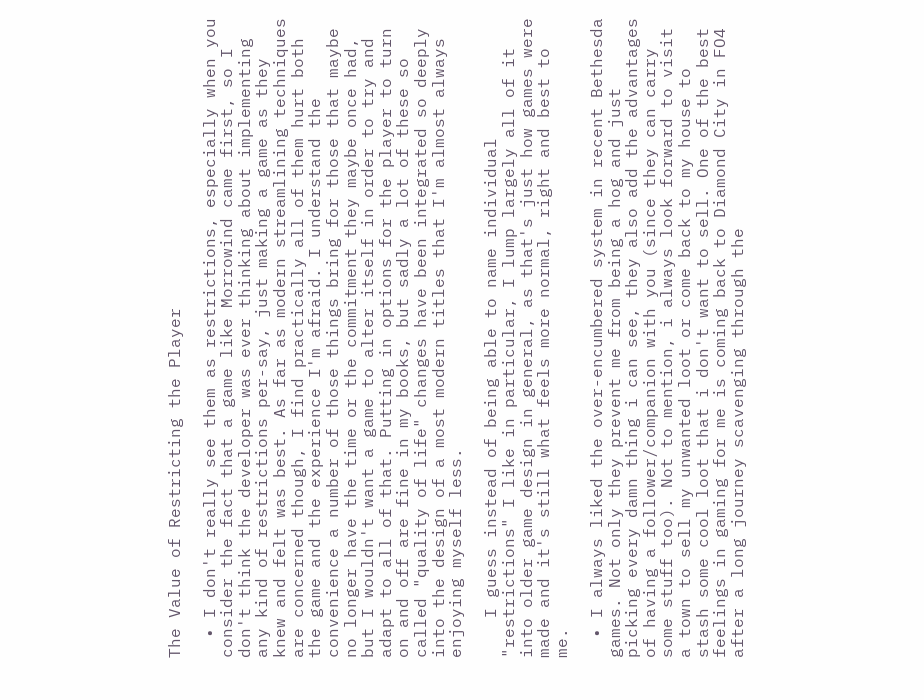The Value of Restricting the Player

  • I don't really see them as restrictions, especially when you consider the fact that a game like Morrowind came first, so I don't think the developer was ever thinking about implementing any kind of restrictions per-say, just making a game as they knew and felt was best. As far as modern streamlining techniques are concerned though, I find practically all of them hurt both the game and the experience I'm afraid. I understand the convenience a number of those things bring for those that maybe no longer have the time or the commitment they maybe once had, but I wouldn't want a game to alter itself in order to try and adapt to all of that. Putting in options for the player to turn on and off are fine in my books, but sadly a lot of these so called "quality of life" changes have been integrated so deeply into the design of a most modern titles that I'm almost always enjoying myself less.

    I guess instead of being able to name individual "restrictions" I like in particular, I lump largely all of it into older game design in general, as that's just how games were made and it's still what feels more normal, right and best to me.

  • I always liked the over-encumbered system in recent Bethesda games. Not only they prevent me from being a hog and just picking every damn thing i can see, they also add the advantages of having a follower/companion with you (since they can carry some stuff too). Not to mention, i always look forward to visit a town to sell my unwanted loot or come back to my house to stash some cool loot that i don't want to sell. One of the best feelings in gaming for me is coming back to Diamond City in FO4 after a long journey scavenging through the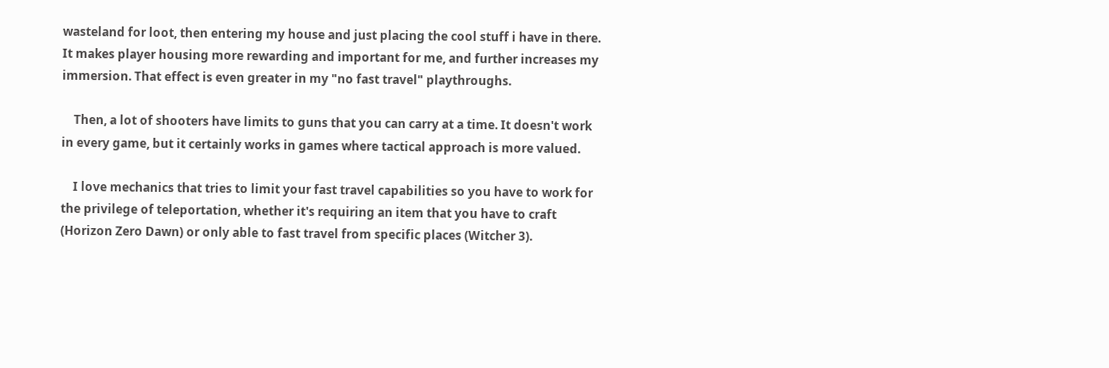wasteland for loot, then entering my house and just placing the cool stuff i have in there. It makes player housing more rewarding and important for me, and further increases my immersion. That effect is even greater in my "no fast travel" playthroughs.

    Then, a lot of shooters have limits to guns that you can carry at a time. It doesn't work in every game, but it certainly works in games where tactical approach is more valued.

    I love mechanics that tries to limit your fast travel capabilities so you have to work for the privilege of teleportation, whether it's requiring an item that you have to craft (Horizon Zero Dawn) or only able to fast travel from specific places (Witcher 3).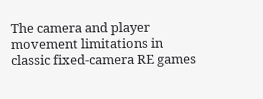The camera and player movement limitations in classic fixed-camera RE games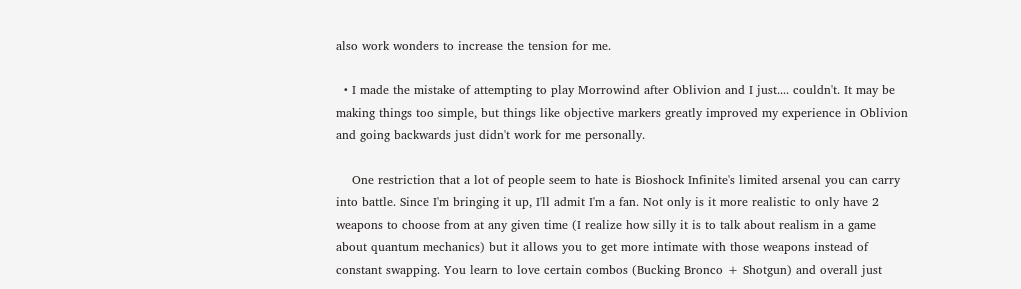also work wonders to increase the tension for me.

  • I made the mistake of attempting to play Morrowind after Oblivion and I just.... couldn't. It may be making things too simple, but things like objective markers greatly improved my experience in Oblivion and going backwards just didn't work for me personally.

    One restriction that a lot of people seem to hate is Bioshock Infinite's limited arsenal you can carry into battle. Since I'm bringing it up, I'll admit I'm a fan. Not only is it more realistic to only have 2 weapons to choose from at any given time (I realize how silly it is to talk about realism in a game about quantum mechanics) but it allows you to get more intimate with those weapons instead of constant swapping. You learn to love certain combos (Bucking Bronco + Shotgun) and overall just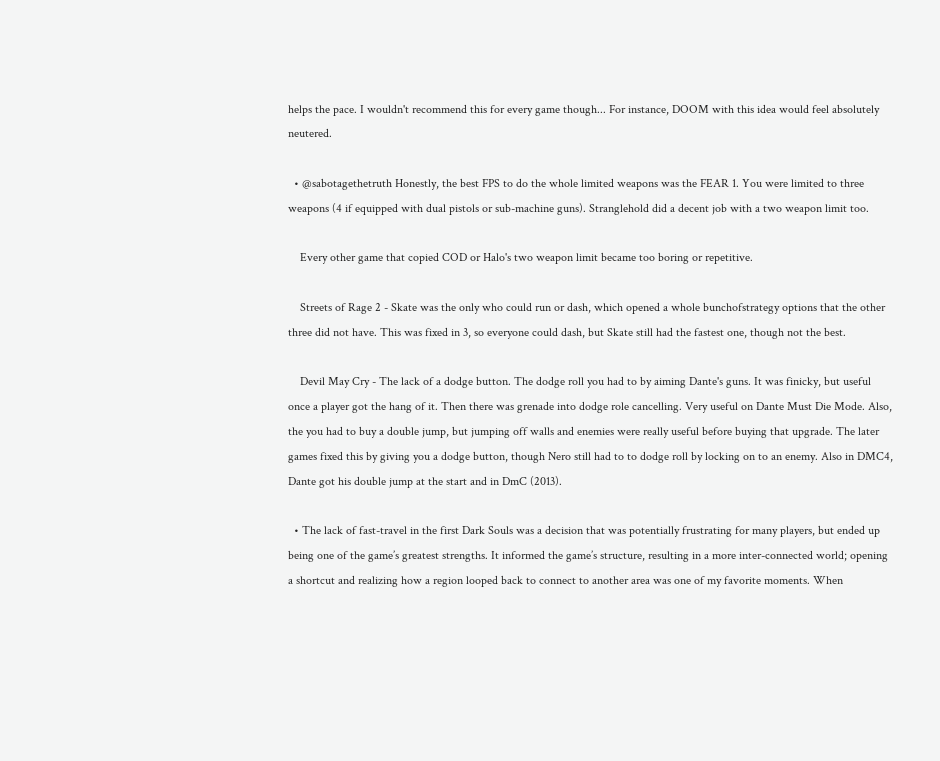helps the pace. I wouldn't recommend this for every game though... For instance, DOOM with this idea would feel absolutely neutered.

  • @sabotagethetruth Honestly, the best FPS to do the whole limited weapons was the FEAR 1. You were limited to three weapons (4 if equipped with dual pistols or sub-machine guns). Stranglehold did a decent job with a two weapon limit too.

    Every other game that copied COD or Halo's two weapon limit became too boring or repetitive.

    Streets of Rage 2 - Skate was the only who could run or dash, which opened a whole bunchofstrategy options that the other three did not have. This was fixed in 3, so everyone could dash, but Skate still had the fastest one, though not the best.

    Devil May Cry - The lack of a dodge button. The dodge roll you had to by aiming Dante's guns. It was finicky, but useful once a player got the hang of it. Then there was grenade into dodge role cancelling. Very useful on Dante Must Die Mode. Also, the you had to buy a double jump, but jumping off walls and enemies were really useful before buying that upgrade. The later games fixed this by giving you a dodge button, though Nero still had to to dodge roll by locking on to an enemy. Also in DMC4, Dante got his double jump at the start and in DmC (2013).

  • The lack of fast-travel in the first Dark Souls was a decision that was potentially frustrating for many players, but ended up being one of the game’s greatest strengths. It informed the game’s structure, resulting in a more inter-connected world; opening a shortcut and realizing how a region looped back to connect to another area was one of my favorite moments. When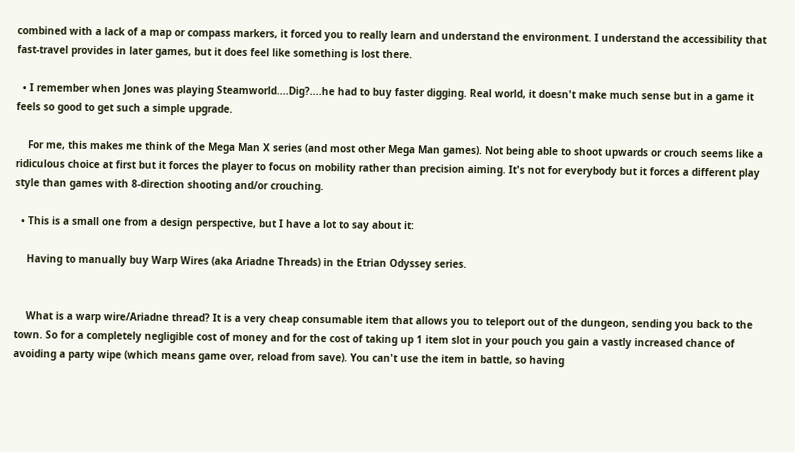combined with a lack of a map or compass markers, it forced you to really learn and understand the environment. I understand the accessibility that fast-travel provides in later games, but it does feel like something is lost there.

  • I remember when Jones was playing Steamworld....Dig?....he had to buy faster digging. Real world, it doesn't make much sense but in a game it feels so good to get such a simple upgrade.

    For me, this makes me think of the Mega Man X series (and most other Mega Man games). Not being able to shoot upwards or crouch seems like a ridiculous choice at first but it forces the player to focus on mobility rather than precision aiming. It's not for everybody but it forces a different play style than games with 8-direction shooting and/or crouching.

  • This is a small one from a design perspective, but I have a lot to say about it:

    Having to manually buy Warp Wires (aka Ariadne Threads) in the Etrian Odyssey series.


    What is a warp wire/Ariadne thread? It is a very cheap consumable item that allows you to teleport out of the dungeon, sending you back to the town. So for a completely negligible cost of money and for the cost of taking up 1 item slot in your pouch you gain a vastly increased chance of avoiding a party wipe (which means game over, reload from save). You can't use the item in battle, so having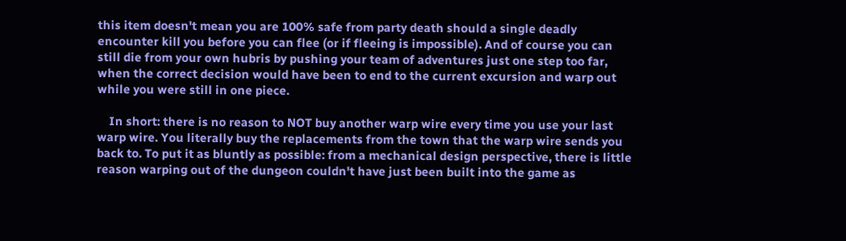this item doesn't mean you are 100% safe from party death should a single deadly encounter kill you before you can flee (or if fleeing is impossible). And of course you can still die from your own hubris by pushing your team of adventures just one step too far, when the correct decision would have been to end to the current excursion and warp out while you were still in one piece.

    In short: there is no reason to NOT buy another warp wire every time you use your last warp wire. You literally buy the replacements from the town that the warp wire sends you back to. To put it as bluntly as possible: from a mechanical design perspective, there is little reason warping out of the dungeon couldn't have just been built into the game as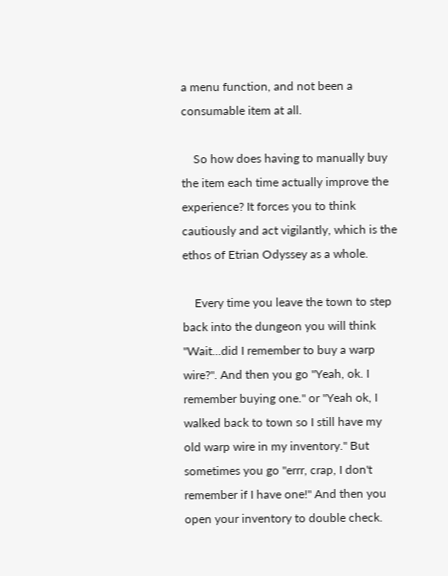a menu function, and not been a consumable item at all.

    So how does having to manually buy the item each time actually improve the experience? It forces you to think cautiously and act vigilantly, which is the ethos of Etrian Odyssey as a whole.

    Every time you leave the town to step back into the dungeon you will think "Wait...did I remember to buy a warp wire?". And then you go "Yeah, ok. I remember buying one." or "Yeah ok, I walked back to town so I still have my old warp wire in my inventory." But sometimes you go "errr, crap, I don't remember if I have one!" And then you open your inventory to double check.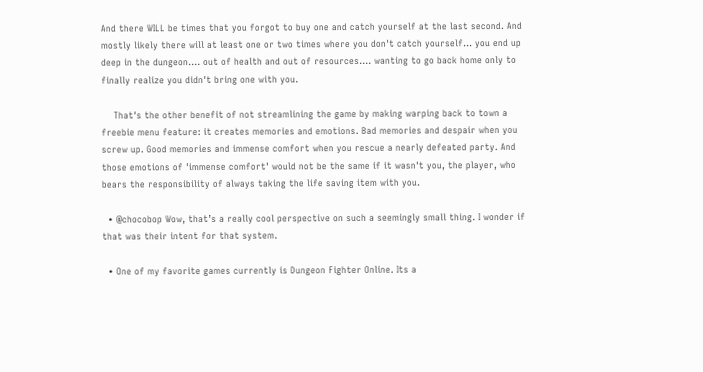And there WILL be times that you forgot to buy one and catch yourself at the last second. And mostly likely there will at least one or two times where you don't catch yourself... you end up deep in the dungeon.... out of health and out of resources.... wanting to go back home only to finally realize you didn't bring one with you.

    That's the other benefit of not streamlining the game by making warping back to town a freebie menu feature: it creates memories and emotions. Bad memories and despair when you screw up. Good memories and immense comfort when you rescue a nearly defeated party. And those emotions of 'immense comfort' would not be the same if it wasn't you, the player, who bears the responsibility of always taking the life saving item with you.

  • @chocobop Wow, that’s a really cool perspective on such a seemingly small thing. I wonder if that was their intent for that system.

  • One of my favorite games currently is Dungeon Fighter Online. Its a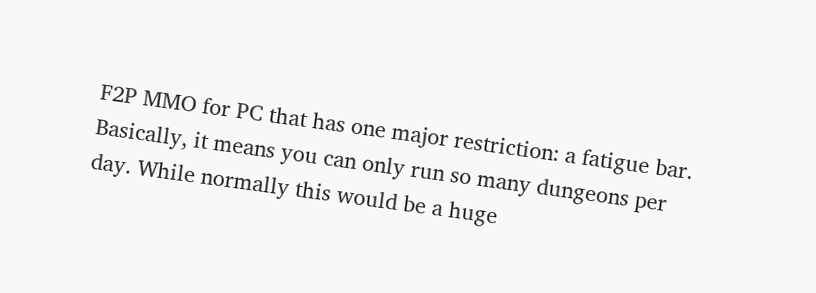F2P MMO for PC that has one major restriction: a fatigue bar. Basically, it means you can only run so many dungeons per day. While normally this would be a huge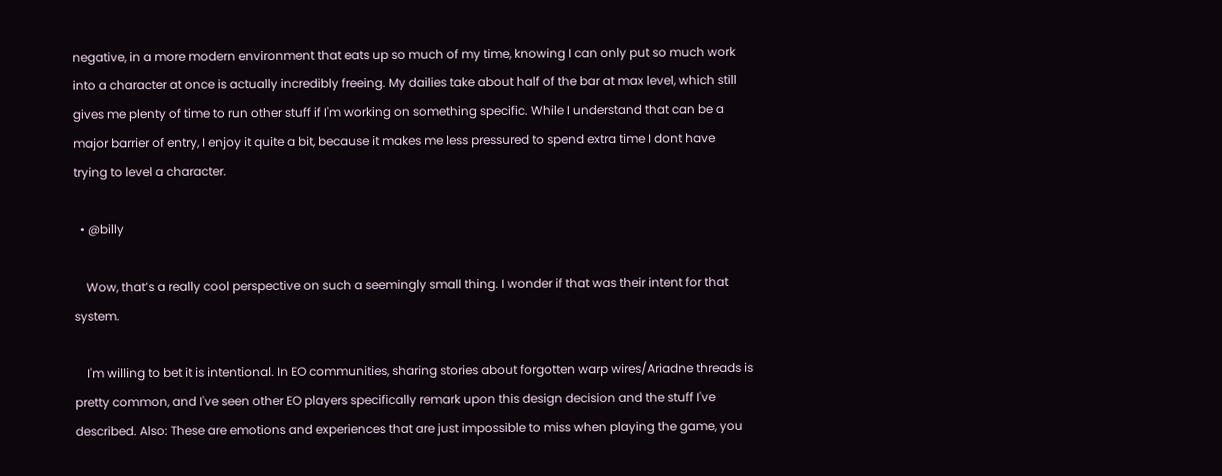negative, in a more modern environment that eats up so much of my time, knowing I can only put so much work into a character at once is actually incredibly freeing. My dailies take about half of the bar at max level, which still gives me plenty of time to run other stuff if I'm working on something specific. While I understand that can be a major barrier of entry, I enjoy it quite a bit, because it makes me less pressured to spend extra time I dont have trying to level a character.

  • @billy

    Wow, that’s a really cool perspective on such a seemingly small thing. I wonder if that was their intent for that system.

    I'm willing to bet it is intentional. In EO communities, sharing stories about forgotten warp wires/Ariadne threads is pretty common, and I've seen other EO players specifically remark upon this design decision and the stuff I've described. Also: These are emotions and experiences that are just impossible to miss when playing the game, you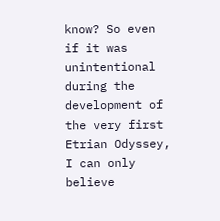know? So even if it was unintentional during the development of the very first Etrian Odyssey, I can only believe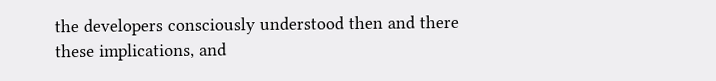the developers consciously understood then and there these implications, and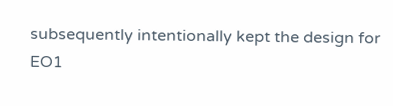subsequently intentionally kept the design for EO1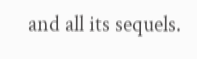and all its sequels.